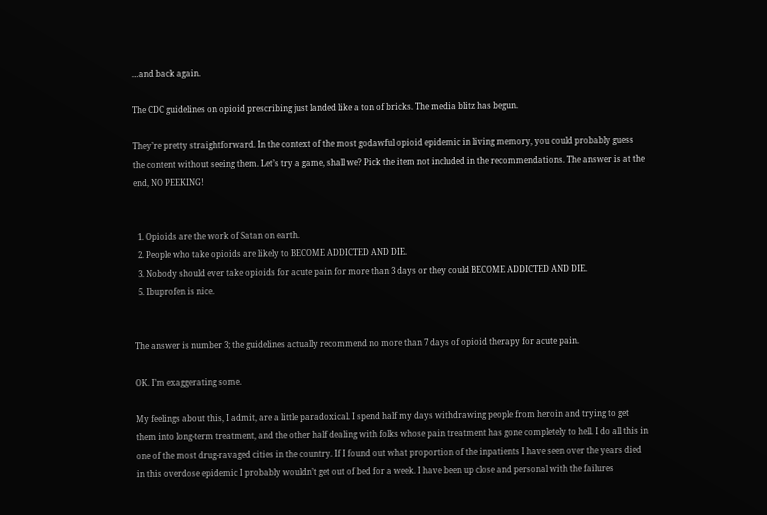…and back again.

The CDC guidelines on opioid prescribing just landed like a ton of bricks. The media blitz has begun.

They’re pretty straightforward. In the context of the most godawful opioid epidemic in living memory, you could probably guess the content without seeing them. Let’s try a game, shall we? Pick the item not included in the recommendations. The answer is at the end, NO PEEKING!


  1. Opioids are the work of Satan on earth.
  2. People who take opioids are likely to BECOME ADDICTED AND DIE.
  3. Nobody should ever take opioids for acute pain for more than 3 days or they could BECOME ADDICTED AND DIE.
  5. Ibuprofen is nice.


The answer is number 3; the guidelines actually recommend no more than 7 days of opioid therapy for acute pain.

OK. I’m exaggerating some.

My feelings about this, I admit, are a little paradoxical. I spend half my days withdrawing people from heroin and trying to get them into long-term treatment, and the other half dealing with folks whose pain treatment has gone completely to hell. I do all this in one of the most drug-ravaged cities in the country. If I found out what proportion of the inpatients I have seen over the years died in this overdose epidemic I probably wouldn’t get out of bed for a week. I have been up close and personal with the failures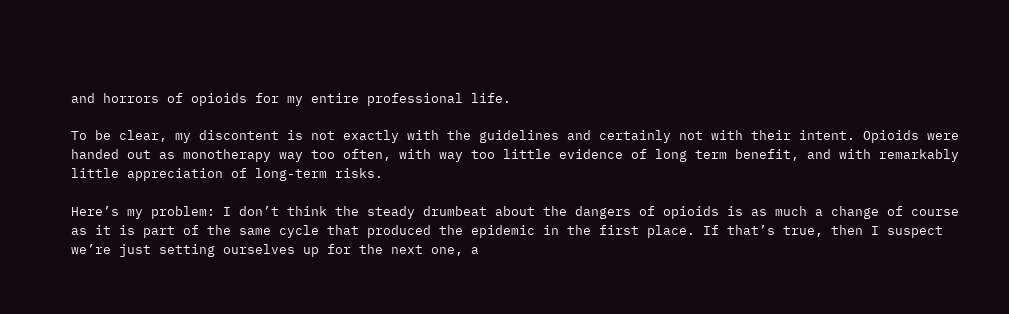and horrors of opioids for my entire professional life.

To be clear, my discontent is not exactly with the guidelines and certainly not with their intent. Opioids were handed out as monotherapy way too often, with way too little evidence of long term benefit, and with remarkably little appreciation of long-term risks.

Here’s my problem: I don’t think the steady drumbeat about the dangers of opioids is as much a change of course as it is part of the same cycle that produced the epidemic in the first place. If that’s true, then I suspect we’re just setting ourselves up for the next one, a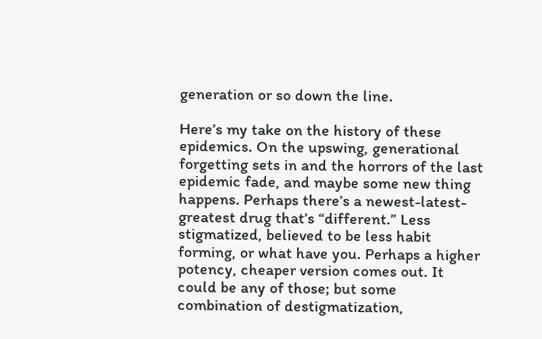generation or so down the line.

Here’s my take on the history of these epidemics. On the upswing, generational forgetting sets in and the horrors of the last epidemic fade, and maybe some new thing happens. Perhaps there’s a newest-latest-greatest drug that’s “different.” Less stigmatized, believed to be less habit forming, or what have you. Perhaps a higher potency, cheaper version comes out. It could be any of those; but some combination of destigmatization,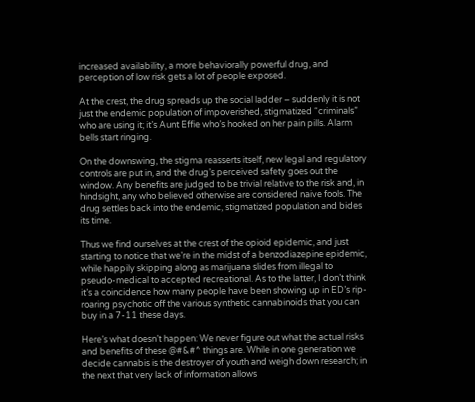increased availability, a more behaviorally powerful drug, and perception of low risk gets a lot of people exposed.

At the crest, the drug spreads up the social ladder – suddenly it is not just the endemic population of impoverished, stigmatized “criminals” who are using it; it’s Aunt Effie who’s hooked on her pain pills. Alarm bells start ringing.

On the downswing, the stigma reasserts itself, new legal and regulatory controls are put in, and the drug’s perceived safety goes out the window. Any benefits are judged to be trivial relative to the risk and, in hindsight, any who believed otherwise are considered naive fools. The drug settles back into the endemic, stigmatized population and bides its time.

Thus we find ourselves at the crest of the opioid epidemic, and just starting to notice that we’re in the midst of a benzodiazepine epidemic, while happily skipping along as marijuana slides from illegal to pseudo-medical to accepted recreational. As to the latter, I don’t think it’s a coincidence how many people have been showing up in ED’s rip-roaring psychotic off the various synthetic cannabinoids that you can buy in a 7-11 these days.

Here’s what doesn’t happen: We never figure out what the actual risks and benefits of these @#&#^ things are. While in one generation we decide cannabis is the destroyer of youth and weigh down research; in the next that very lack of information allows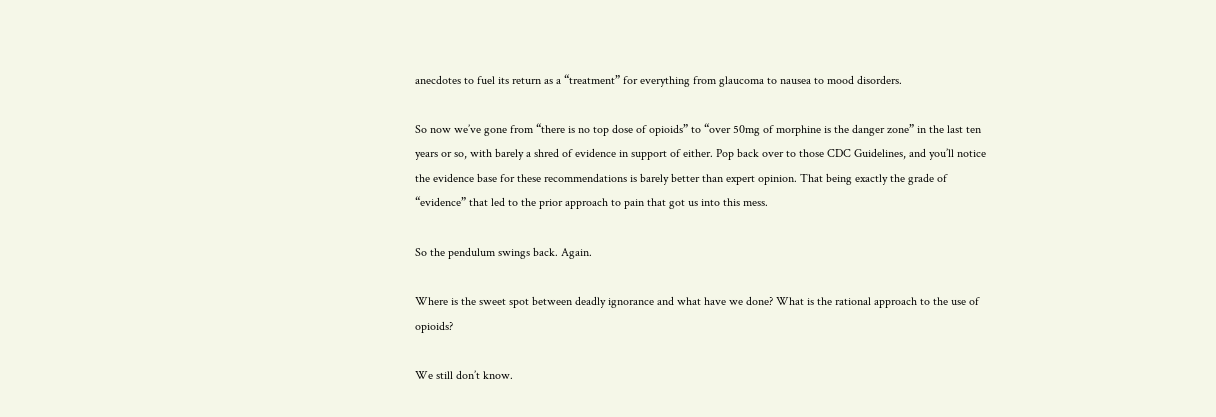anecdotes to fuel its return as a “treatment” for everything from glaucoma to nausea to mood disorders.

So now we’ve gone from “there is no top dose of opioids” to “over 50mg of morphine is the danger zone” in the last ten years or so, with barely a shred of evidence in support of either. Pop back over to those CDC Guidelines, and you’ll notice the evidence base for these recommendations is barely better than expert opinion. That being exactly the grade of “evidence” that led to the prior approach to pain that got us into this mess.

So the pendulum swings back. Again.

Where is the sweet spot between deadly ignorance and what have we done? What is the rational approach to the use of opioids?

We still don’t know.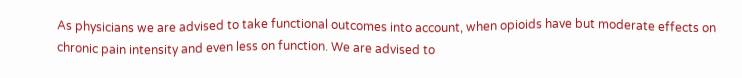As physicians we are advised to take functional outcomes into account, when opioids have but moderate effects on chronic pain intensity and even less on function. We are advised to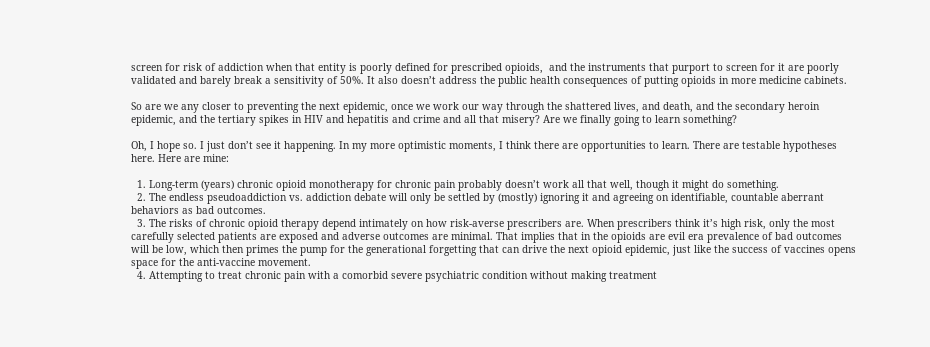screen for risk of addiction when that entity is poorly defined for prescribed opioids,  and the instruments that purport to screen for it are poorly validated and barely break a sensitivity of 50%. It also doesn’t address the public health consequences of putting opioids in more medicine cabinets.

So are we any closer to preventing the next epidemic, once we work our way through the shattered lives, and death, and the secondary heroin epidemic, and the tertiary spikes in HIV and hepatitis and crime and all that misery? Are we finally going to learn something?

Oh, I hope so. I just don’t see it happening. In my more optimistic moments, I think there are opportunities to learn. There are testable hypotheses here. Here are mine:

  1. Long-term (years) chronic opioid monotherapy for chronic pain probably doesn’t work all that well, though it might do something.
  2. The endless pseudoaddiction vs. addiction debate will only be settled by (mostly) ignoring it and agreeing on identifiable, countable aberrant behaviors as bad outcomes.
  3. The risks of chronic opioid therapy depend intimately on how risk-averse prescribers are. When prescribers think it’s high risk, only the most carefully selected patients are exposed and adverse outcomes are minimal. That implies that in the opioids are evil era prevalence of bad outcomes will be low, which then primes the pump for the generational forgetting that can drive the next opioid epidemic, just like the success of vaccines opens space for the anti-vaccine movement.
  4. Attempting to treat chronic pain with a comorbid severe psychiatric condition without making treatment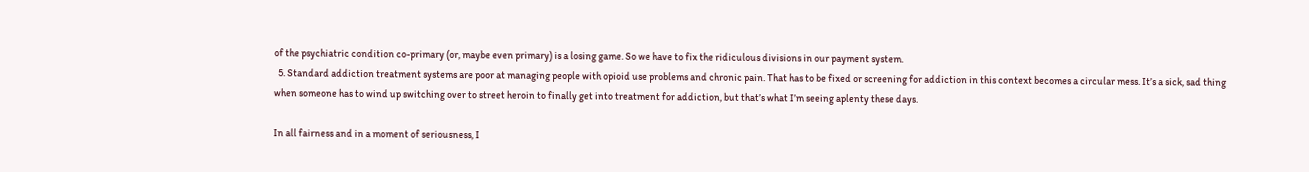of the psychiatric condition co-primary (or, maybe even primary) is a losing game. So we have to fix the ridiculous divisions in our payment system.
  5. Standard addiction treatment systems are poor at managing people with opioid use problems and chronic pain. That has to be fixed or screening for addiction in this context becomes a circular mess. It’s a sick, sad thing when someone has to wind up switching over to street heroin to finally get into treatment for addiction, but that’s what I’m seeing aplenty these days.

In all fairness and in a moment of seriousness, I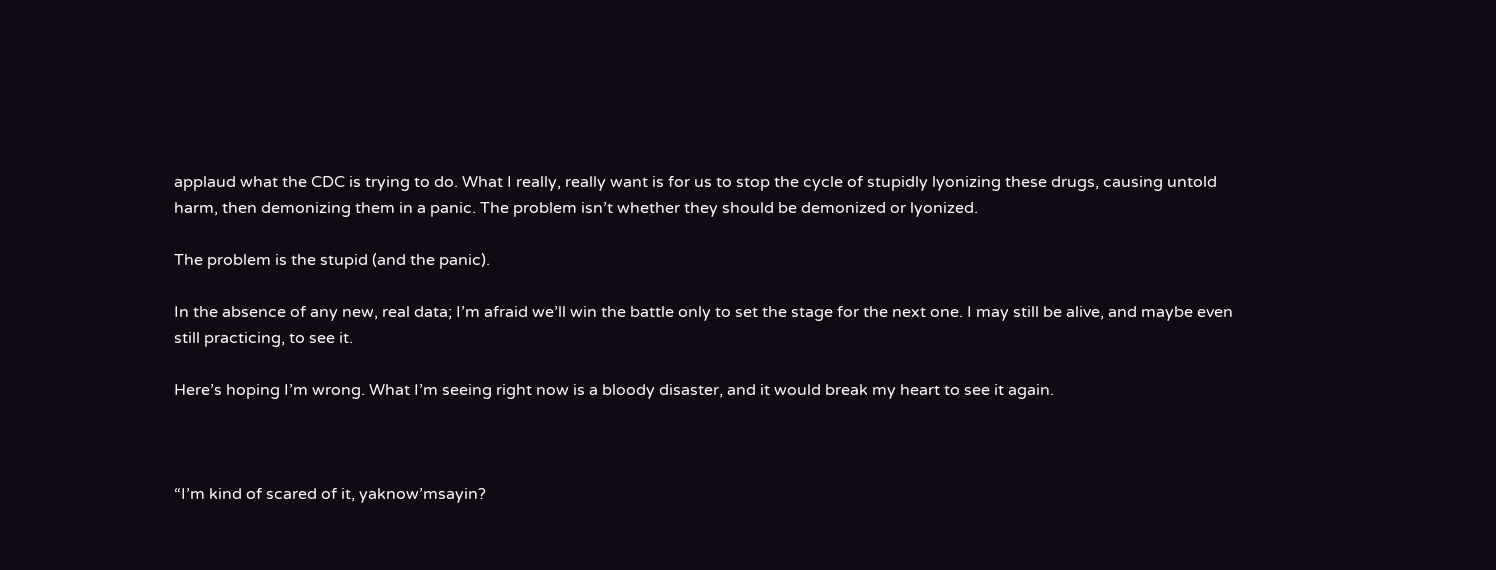applaud what the CDC is trying to do. What I really, really want is for us to stop the cycle of stupidly lyonizing these drugs, causing untold harm, then demonizing them in a panic. The problem isn’t whether they should be demonized or lyonized.

The problem is the stupid (and the panic).

In the absence of any new, real data; I’m afraid we’ll win the battle only to set the stage for the next one. I may still be alive, and maybe even still practicing, to see it.

Here’s hoping I’m wrong. What I’m seeing right now is a bloody disaster, and it would break my heart to see it again.



“I’m kind of scared of it, yaknow’msayin?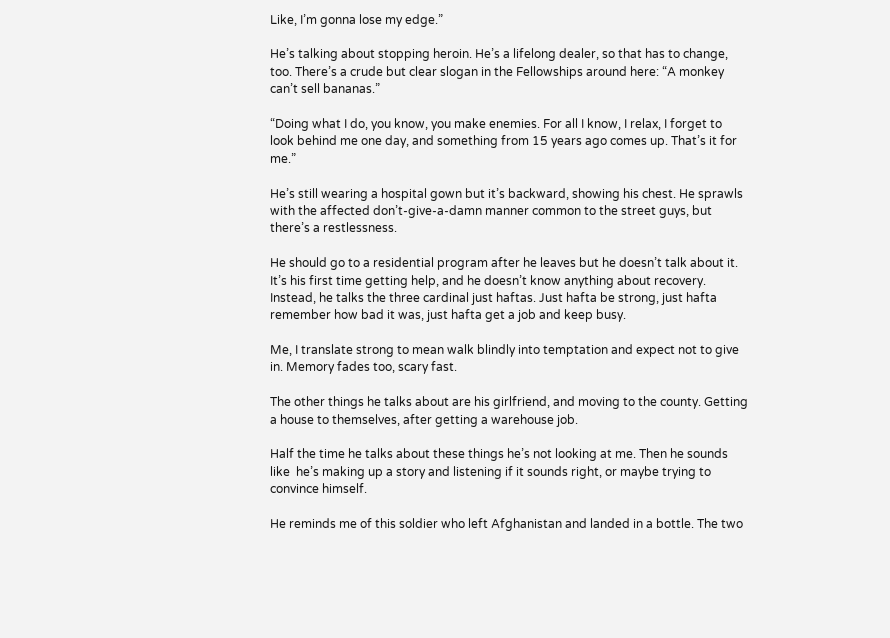Like, I’m gonna lose my edge.”

He’s talking about stopping heroin. He’s a lifelong dealer, so that has to change, too. There’s a crude but clear slogan in the Fellowships around here: “A monkey can’t sell bananas.”

“Doing what I do, you know, you make enemies. For all I know, I relax, I forget to look behind me one day, and something from 15 years ago comes up. That’s it for me.”

He’s still wearing a hospital gown but it’s backward, showing his chest. He sprawls with the affected don’t-give-a-damn manner common to the street guys, but there’s a restlessness.

He should go to a residential program after he leaves but he doesn’t talk about it. It’s his first time getting help, and he doesn’t know anything about recovery. Instead, he talks the three cardinal just haftas. Just hafta be strong, just hafta remember how bad it was, just hafta get a job and keep busy.

Me, I translate strong to mean walk blindly into temptation and expect not to give in. Memory fades too, scary fast.

The other things he talks about are his girlfriend, and moving to the county. Getting a house to themselves, after getting a warehouse job.

Half the time he talks about these things he’s not looking at me. Then he sounds like  he’s making up a story and listening if it sounds right, or maybe trying to convince himself.

He reminds me of this soldier who left Afghanistan and landed in a bottle. The two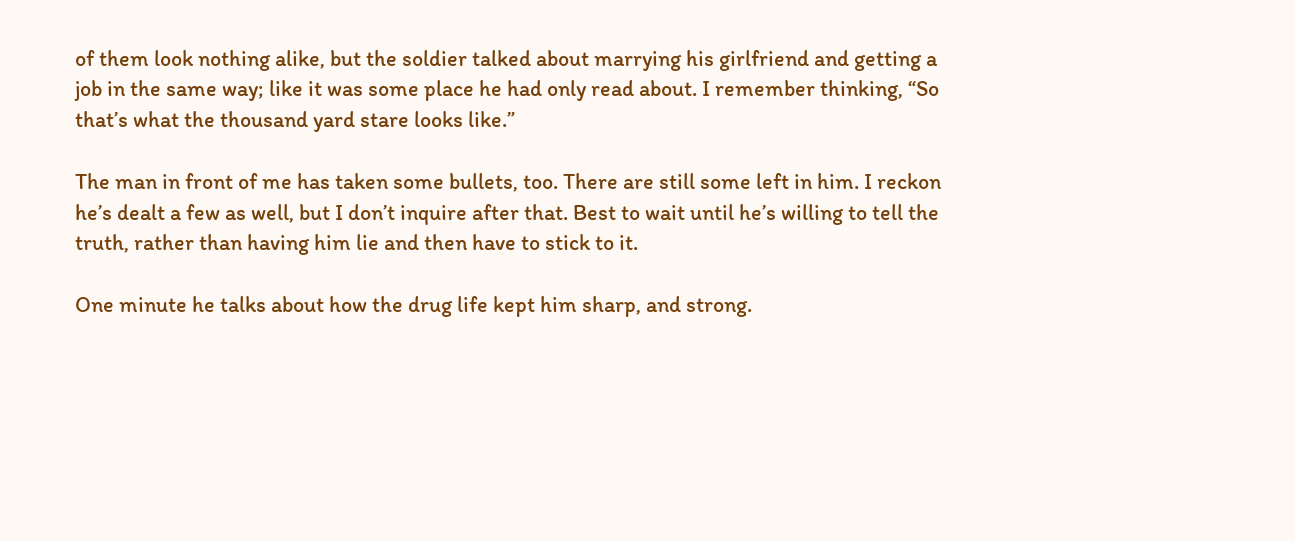of them look nothing alike, but the soldier talked about marrying his girlfriend and getting a job in the same way; like it was some place he had only read about. I remember thinking, “So that’s what the thousand yard stare looks like.”

The man in front of me has taken some bullets, too. There are still some left in him. I reckon he’s dealt a few as well, but I don’t inquire after that. Best to wait until he’s willing to tell the truth, rather than having him lie and then have to stick to it.

One minute he talks about how the drug life kept him sharp, and strong.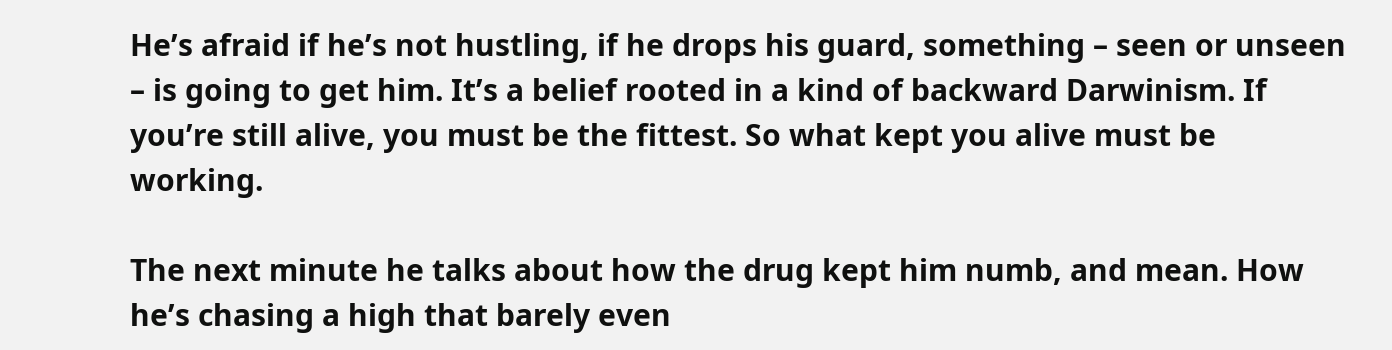He’s afraid if he’s not hustling, if he drops his guard, something – seen or unseen – is going to get him. It’s a belief rooted in a kind of backward Darwinism. If you’re still alive, you must be the fittest. So what kept you alive must be working.

The next minute he talks about how the drug kept him numb, and mean. How he’s chasing a high that barely even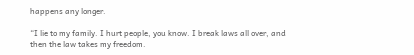happens any longer.

“I lie to my family. I hurt people, you know. I break laws all over, and then the law takes my freedom.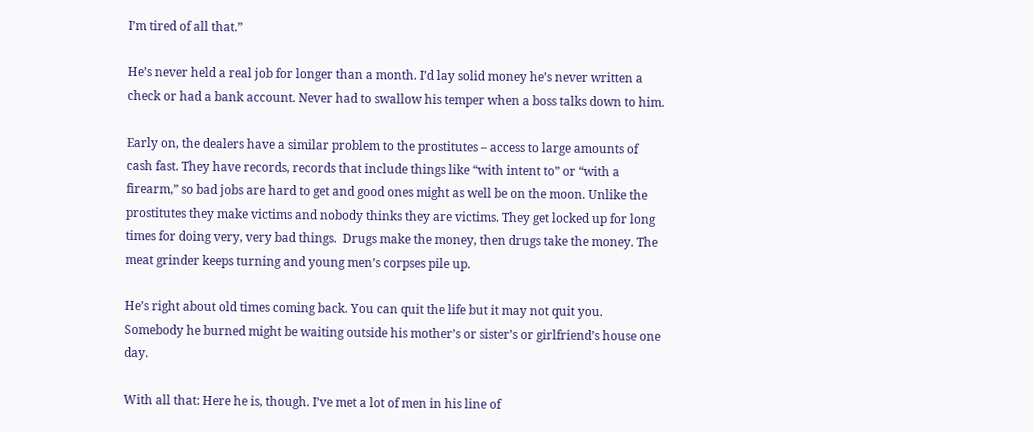I’m tired of all that.”

He’s never held a real job for longer than a month. I’d lay solid money he’s never written a check or had a bank account. Never had to swallow his temper when a boss talks down to him.

Early on, the dealers have a similar problem to the prostitutes – access to large amounts of cash fast. They have records, records that include things like “with intent to” or “with a firearm,” so bad jobs are hard to get and good ones might as well be on the moon. Unlike the prostitutes they make victims and nobody thinks they are victims. They get locked up for long times for doing very, very bad things.  Drugs make the money, then drugs take the money. The meat grinder keeps turning and young men’s corpses pile up.

He’s right about old times coming back. You can quit the life but it may not quit you. Somebody he burned might be waiting outside his mother’s or sister’s or girlfriend’s house one day.

With all that: Here he is, though. I’ve met a lot of men in his line of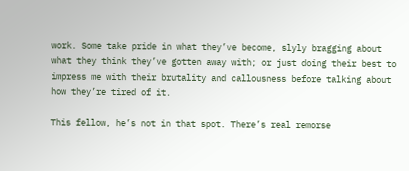work. Some take pride in what they’ve become, slyly bragging about what they think they’ve gotten away with; or just doing their best to impress me with their brutality and callousness before talking about how they’re tired of it.

This fellow, he’s not in that spot. There’s real remorse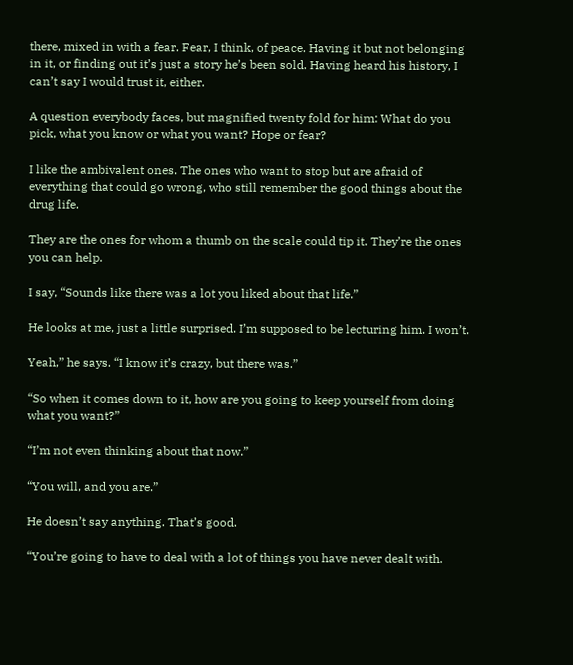there, mixed in with a fear. Fear, I think, of peace. Having it but not belonging in it, or finding out it’s just a story he’s been sold. Having heard his history, I can’t say I would trust it, either.

A question everybody faces, but magnified twenty fold for him: What do you pick, what you know or what you want? Hope or fear?

I like the ambivalent ones. The ones who want to stop but are afraid of everything that could go wrong, who still remember the good things about the drug life.

They are the ones for whom a thumb on the scale could tip it. They’re the ones you can help.

I say, “Sounds like there was a lot you liked about that life.”

He looks at me, just a little surprised. I’m supposed to be lecturing him. I won’t.

Yeah,” he says. “I know it’s crazy, but there was.”

“So when it comes down to it, how are you going to keep yourself from doing what you want?”

“I’m not even thinking about that now.”

“You will, and you are.”

He doesn’t say anything. That’s good.

“You’re going to have to deal with a lot of things you have never dealt with.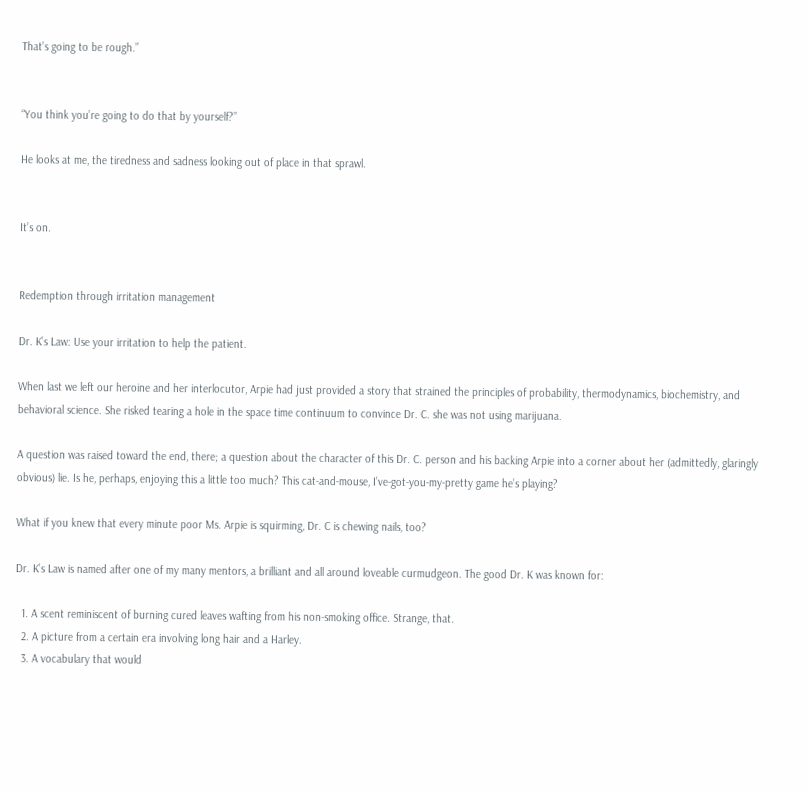That’s going to be rough.”


“You think you’re going to do that by yourself?”

He looks at me, the tiredness and sadness looking out of place in that sprawl.


It’s on.


Redemption through irritation management

Dr. K’s Law: Use your irritation to help the patient.

When last we left our heroine and her interlocutor, Arpie had just provided a story that strained the principles of probability, thermodynamics, biochemistry, and behavioral science. She risked tearing a hole in the space time continuum to convince Dr. C. she was not using marijuana.

A question was raised toward the end, there; a question about the character of this Dr. C. person and his backing Arpie into a corner about her (admittedly, glaringly obvious) lie. Is he, perhaps, enjoying this a little too much? This cat-and-mouse, I’ve-got-you-my-pretty game he’s playing?

What if you knew that every minute poor Ms. Arpie is squirming, Dr. C is chewing nails, too?

Dr. K’s Law is named after one of my many mentors, a brilliant and all around loveable curmudgeon. The good Dr. K was known for:

  1. A scent reminiscent of burning cured leaves wafting from his non-smoking office. Strange, that.
  2. A picture from a certain era involving long hair and a Harley.
  3. A vocabulary that would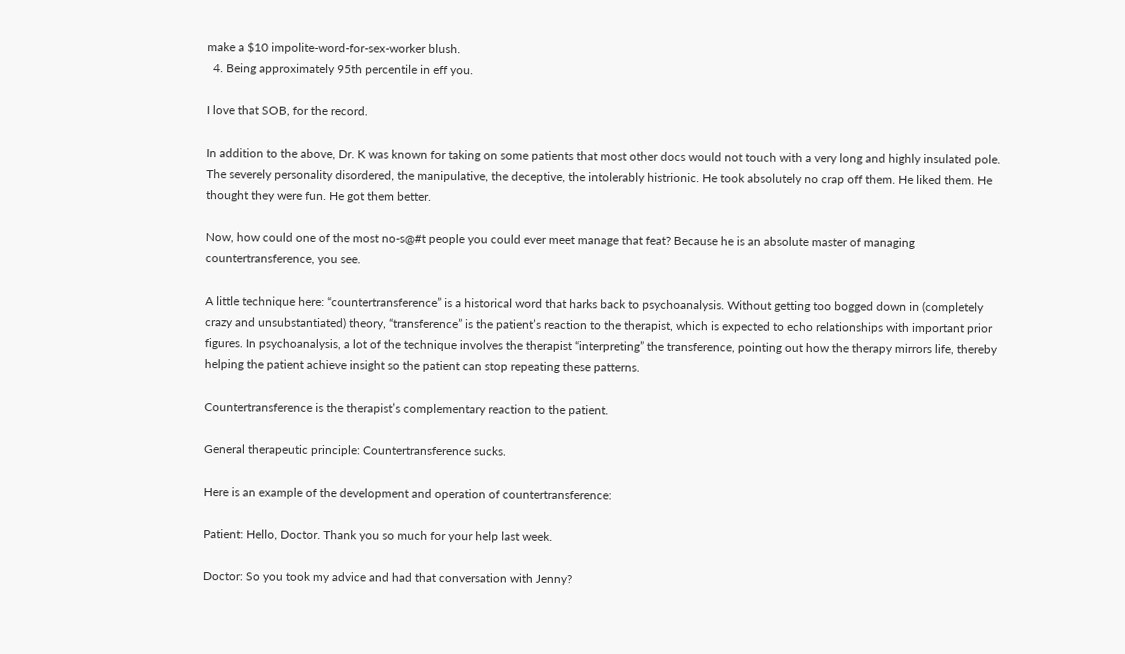make a $10 impolite-word-for-sex-worker blush.
  4. Being approximately 95th percentile in eff you.

I love that SOB, for the record.

In addition to the above, Dr. K was known for taking on some patients that most other docs would not touch with a very long and highly insulated pole. The severely personality disordered, the manipulative, the deceptive, the intolerably histrionic. He took absolutely no crap off them. He liked them. He thought they were fun. He got them better.

Now, how could one of the most no-s@#t people you could ever meet manage that feat? Because he is an absolute master of managing countertransference, you see.

A little technique here: “countertransference” is a historical word that harks back to psychoanalysis. Without getting too bogged down in (completely crazy and unsubstantiated) theory, “transference” is the patient’s reaction to the therapist, which is expected to echo relationships with important prior figures. In psychoanalysis, a lot of the technique involves the therapist “interpreting” the transference, pointing out how the therapy mirrors life, thereby helping the patient achieve insight so the patient can stop repeating these patterns.

Countertransference is the therapist’s complementary reaction to the patient.

General therapeutic principle: Countertransference sucks.

Here is an example of the development and operation of countertransference:

Patient: Hello, Doctor. Thank you so much for your help last week.

Doctor: So you took my advice and had that conversation with Jenny?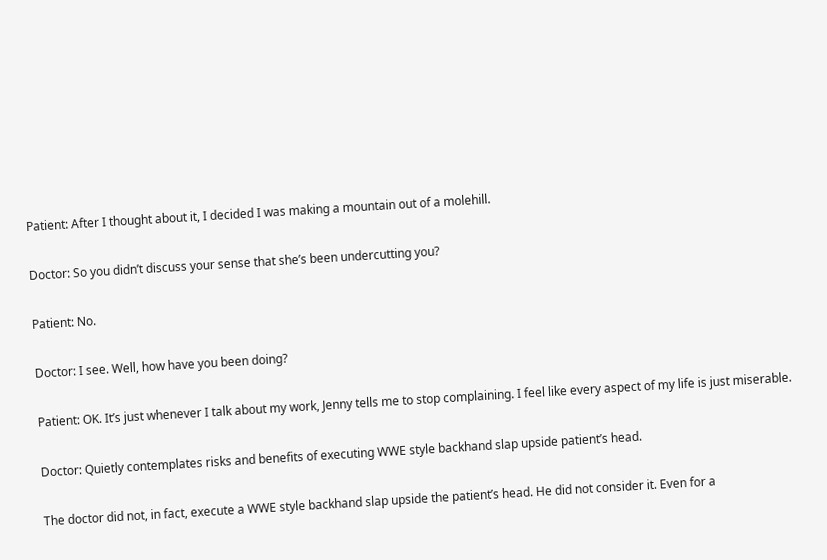Patient: After I thought about it, I decided I was making a mountain out of a molehill.

Doctor: So you didn’t discuss your sense that she’s been undercutting you?

Patient: No.

Doctor: I see. Well, how have you been doing?

Patient: OK. It’s just whenever I talk about my work, Jenny tells me to stop complaining. I feel like every aspect of my life is just miserable.

Doctor: Quietly contemplates risks and benefits of executing WWE style backhand slap upside patient’s head.

The doctor did not, in fact, execute a WWE style backhand slap upside the patient’s head. He did not consider it. Even for a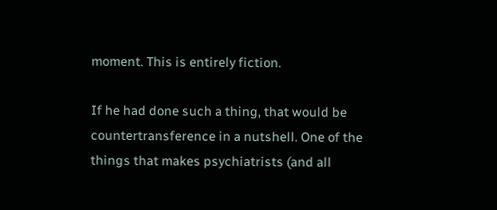moment. This is entirely fiction.

If he had done such a thing, that would be countertransference in a nutshell. One of the things that makes psychiatrists (and all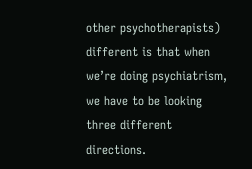other psychotherapists) different is that when we’re doing psychiatrism, we have to be looking three different directions.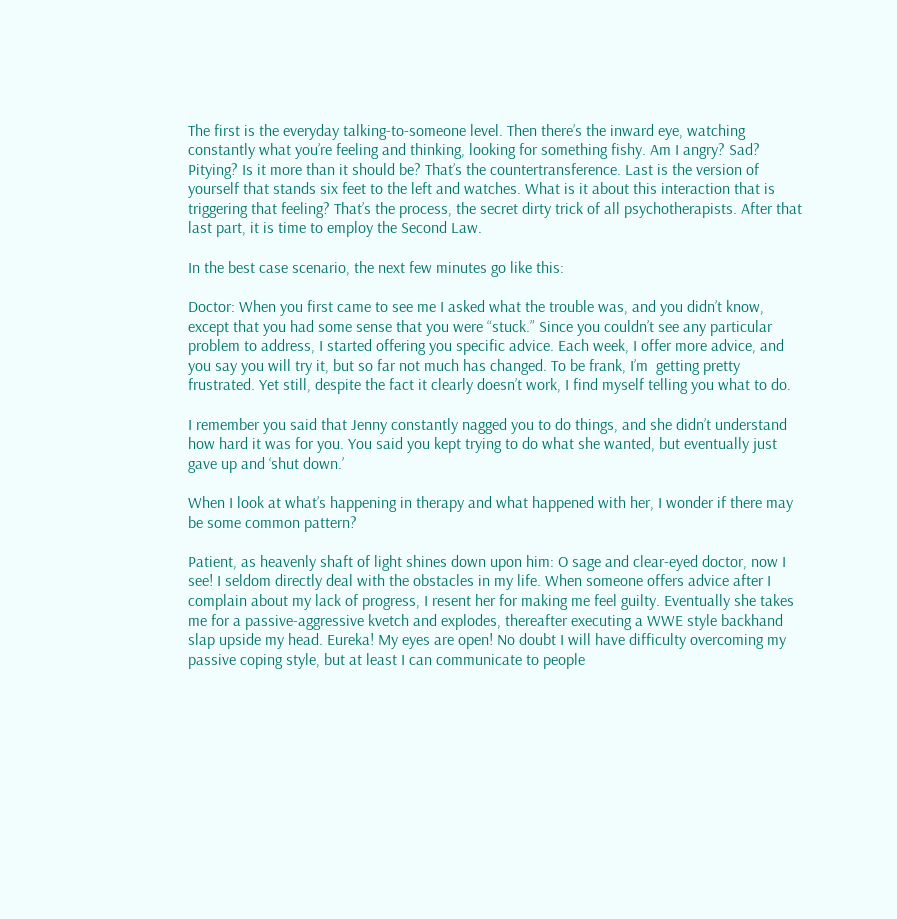The first is the everyday talking-to-someone level. Then there’s the inward eye, watching constantly what you’re feeling and thinking, looking for something fishy. Am I angry? Sad? Pitying? Is it more than it should be? That’s the countertransference. Last is the version of yourself that stands six feet to the left and watches. What is it about this interaction that is triggering that feeling? That’s the process, the secret dirty trick of all psychotherapists. After that last part, it is time to employ the Second Law.

In the best case scenario, the next few minutes go like this:

Doctor: When you first came to see me I asked what the trouble was, and you didn’t know, except that you had some sense that you were “stuck.” Since you couldn’t see any particular problem to address, I started offering you specific advice. Each week, I offer more advice, and you say you will try it, but so far not much has changed. To be frank, I’m  getting pretty frustrated. Yet still, despite the fact it clearly doesn’t work, I find myself telling you what to do.

I remember you said that Jenny constantly nagged you to do things, and she didn’t understand how hard it was for you. You said you kept trying to do what she wanted, but eventually just gave up and ‘shut down.’

When I look at what’s happening in therapy and what happened with her, I wonder if there may be some common pattern?

Patient, as heavenly shaft of light shines down upon him: O sage and clear-eyed doctor, now I see! I seldom directly deal with the obstacles in my life. When someone offers advice after I complain about my lack of progress, I resent her for making me feel guilty. Eventually she takes me for a passive-aggressive kvetch and explodes, thereafter executing a WWE style backhand slap upside my head. Eureka! My eyes are open! No doubt I will have difficulty overcoming my passive coping style, but at least I can communicate to people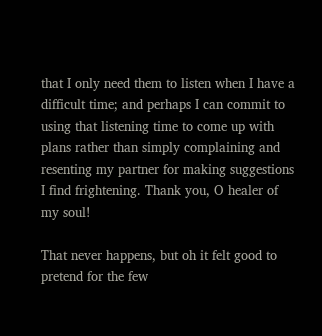that I only need them to listen when I have a difficult time; and perhaps I can commit to using that listening time to come up with plans rather than simply complaining and resenting my partner for making suggestions I find frightening. Thank you, O healer of my soul!

That never happens, but oh it felt good to pretend for the few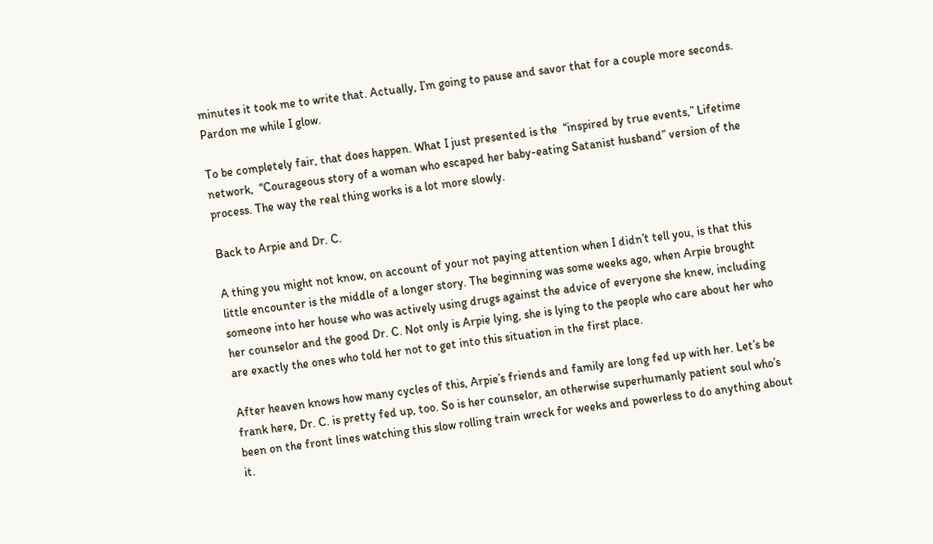minutes it took me to write that. Actually, I’m going to pause and savor that for a couple more seconds. Pardon me while I glow.

To be completely fair, that does happen. What I just presented is the  “inspired by true events,” Lifetime network,  “Courageous story of a woman who escaped her baby-eating Satanist husband” version of the process. The way the real thing works is a lot more slowly.

Back to Arpie and Dr. C.

A thing you might not know, on account of your not paying attention when I didn’t tell you, is that this little encounter is the middle of a longer story. The beginning was some weeks ago, when Arpie brought someone into her house who was actively using drugs against the advice of everyone she knew, including her counselor and the good Dr. C. Not only is Arpie lying, she is lying to the people who care about her who are exactly the ones who told her not to get into this situation in the first place.

After heaven knows how many cycles of this, Arpie’s friends and family are long fed up with her. Let’s be frank here, Dr. C. is pretty fed up, too. So is her counselor, an otherwise superhumanly patient soul who’s been on the front lines watching this slow rolling train wreck for weeks and powerless to do anything about it.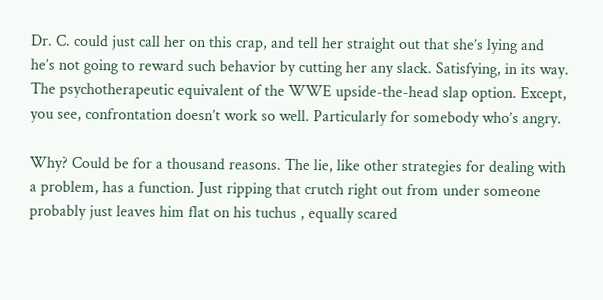Dr. C. could just call her on this crap, and tell her straight out that she’s lying and he’s not going to reward such behavior by cutting her any slack. Satisfying, in its way. The psychotherapeutic equivalent of the WWE upside-the-head slap option. Except, you see, confrontation doesn’t work so well. Particularly for somebody who’s angry.

Why? Could be for a thousand reasons. The lie, like other strategies for dealing with a problem, has a function. Just ripping that crutch right out from under someone probably just leaves him flat on his tuchus , equally scared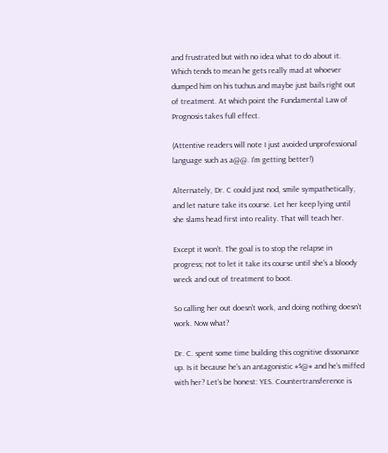and frustrated but with no idea what to do about it. Which tends to mean he gets really mad at whoever dumped him on his tuchus and maybe just bails right out of treatment. At which point the Fundamental Law of Prognosis takes full effect.

(Attentive readers will note I just avoided unprofessional language such as a@@. I’m getting better!)

Alternately, Dr. C could just nod, smile sympathetically, and let nature take its course. Let her keep lying until she slams head first into reality. That will teach her.

Except it won’t. The goal is to stop the relapse in progress; not to let it take its course until she’s a bloody wreck and out of treatment to boot.

So calling her out doesn’t work, and doing nothing doesn’t work. Now what?

Dr. C. spent some time building this cognitive dissonance up. Is it because he’s an antagonistic #$@# and he’s miffed with her? Let’s be honest: YES. Countertransference is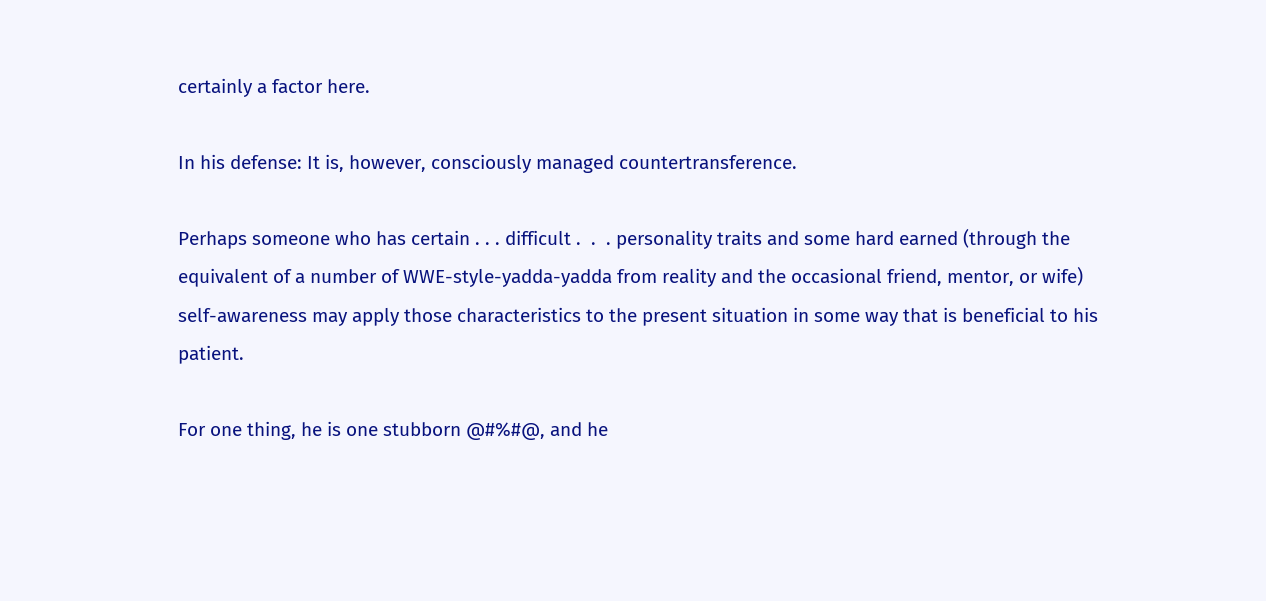certainly a factor here.

In his defense: It is, however, consciously managed countertransference.

Perhaps someone who has certain . . . difficult .  .  . personality traits and some hard earned (through the equivalent of a number of WWE-style-yadda-yadda from reality and the occasional friend, mentor, or wife) self-awareness may apply those characteristics to the present situation in some way that is beneficial to his patient.

For one thing, he is one stubborn @#%#@, and he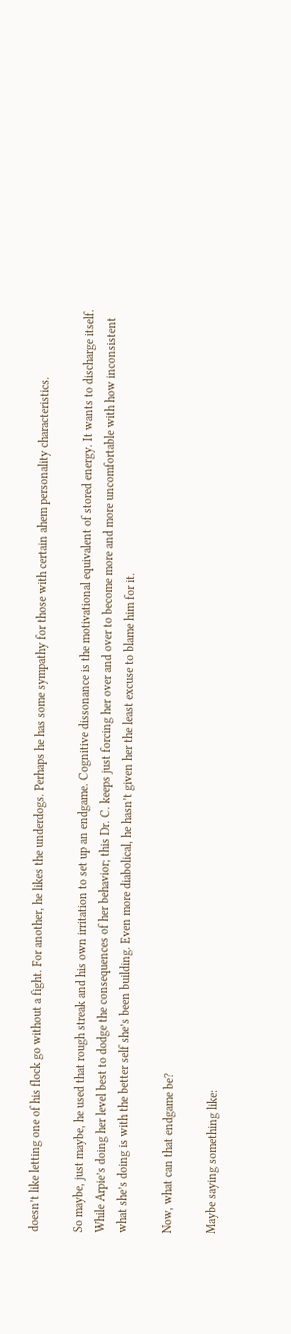doesn’t like letting one of his flock go without a fight. For another, he likes the underdogs. Perhaps he has some sympathy for those with certain ahem personality characteristics.

So maybe, just maybe, he used that rough streak and his own irritation to set up an endgame. Cognitive dissonance is the motivational equivalent of stored energy. It wants to discharge itself. While Arpie’s doing her level best to dodge the consequences of her behavior; this Dr. C. keeps just forcing her over and over to become more and more uncomfortable with how inconsistent what she’s doing is with the better self she’s been building. Even more diabolical, he hasn’t given her the least excuse to blame him for it.

Now, what can that endgame be?

Maybe saying something like: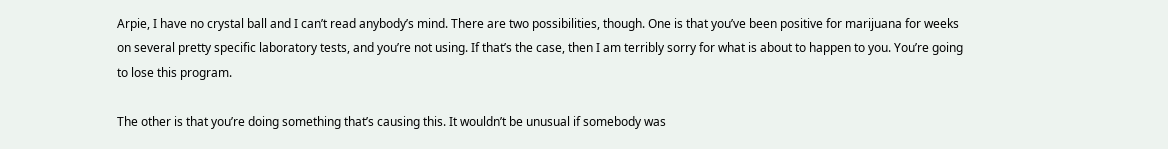Arpie, I have no crystal ball and I can’t read anybody’s mind. There are two possibilities, though. One is that you’ve been positive for marijuana for weeks on several pretty specific laboratory tests, and you’re not using. If that’s the case, then I am terribly sorry for what is about to happen to you. You’re going to lose this program.

The other is that you’re doing something that’s causing this. It wouldn’t be unusual if somebody was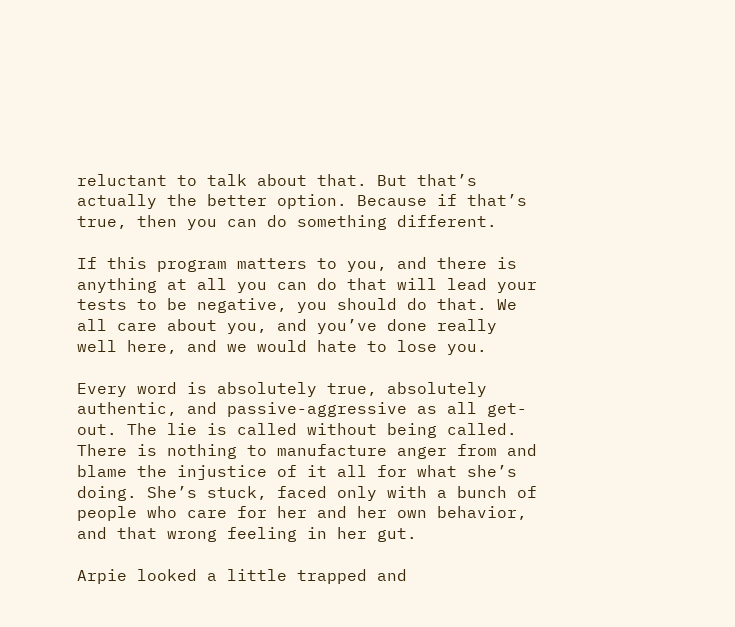reluctant to talk about that. But that’s actually the better option. Because if that’s true, then you can do something different.

If this program matters to you, and there is anything at all you can do that will lead your tests to be negative, you should do that. We all care about you, and you’ve done really well here, and we would hate to lose you.

Every word is absolutely true, absolutely authentic, and passive-aggressive as all get-out. The lie is called without being called. There is nothing to manufacture anger from and blame the injustice of it all for what she’s doing. She’s stuck, faced only with a bunch of people who care for her and her own behavior, and that wrong feeling in her gut.

Arpie looked a little trapped and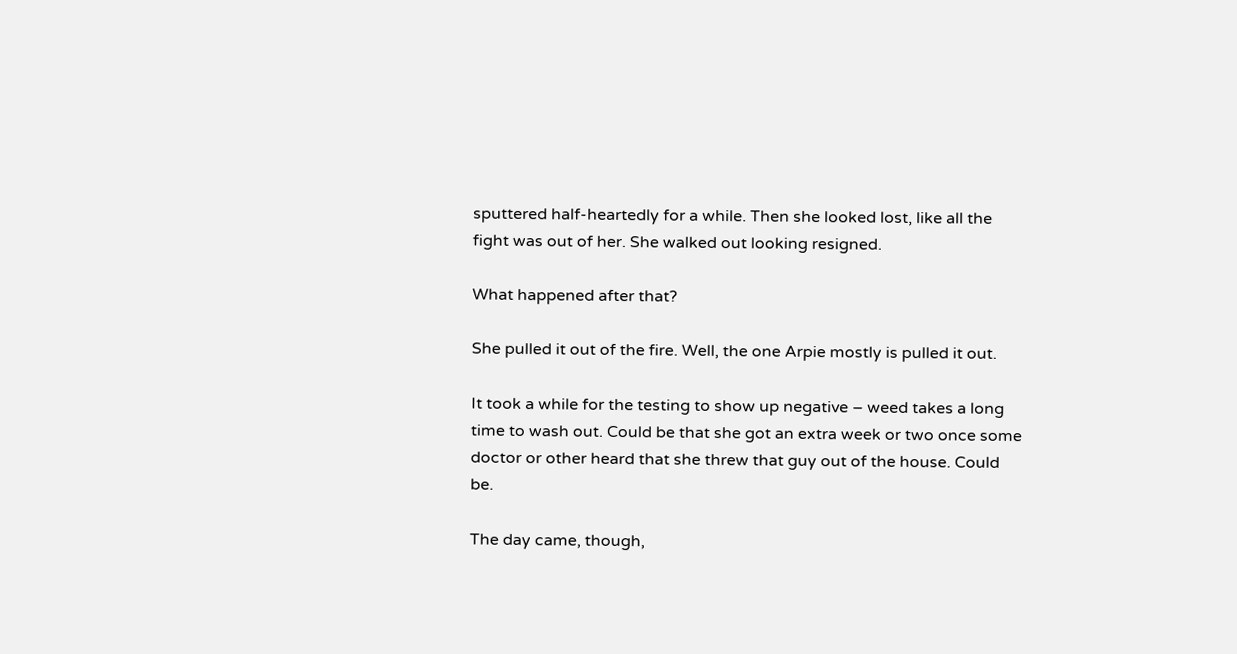sputtered half-heartedly for a while. Then she looked lost, like all the fight was out of her. She walked out looking resigned.

What happened after that?

She pulled it out of the fire. Well, the one Arpie mostly is pulled it out.

It took a while for the testing to show up negative – weed takes a long time to wash out. Could be that she got an extra week or two once some doctor or other heard that she threw that guy out of the house. Could be.

The day came, though,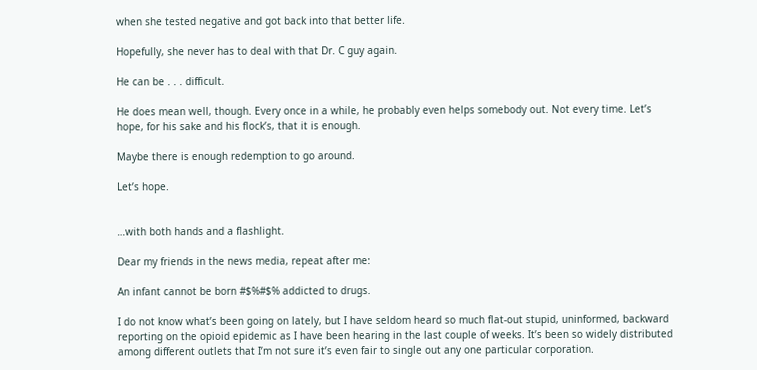when she tested negative and got back into that better life.

Hopefully, she never has to deal with that Dr. C guy again.

He can be . . . difficult.

He does mean well, though. Every once in a while, he probably even helps somebody out. Not every time. Let’s hope, for his sake and his flock’s, that it is enough.

Maybe there is enough redemption to go around.

Let’s hope.


…with both hands and a flashlight.

Dear my friends in the news media, repeat after me:

An infant cannot be born #$%#$% addicted to drugs.

I do not know what’s been going on lately, but I have seldom heard so much flat-out stupid, uninformed, backward reporting on the opioid epidemic as I have been hearing in the last couple of weeks. It’s been so widely distributed among different outlets that I’m not sure it’s even fair to single out any one particular corporation.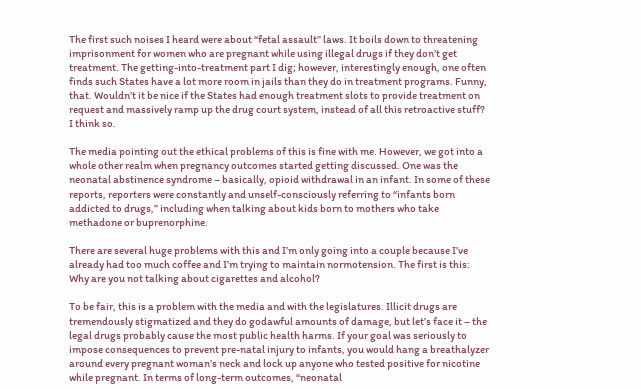The first such noises I heard were about “fetal assault” laws. It boils down to threatening imprisonment for women who are pregnant while using illegal drugs if they don’t get treatment. The getting-into-treatment part I dig; however, interestingly enough, one often finds such States have a lot more room in jails than they do in treatment programs. Funny, that. Wouldn’t it be nice if the States had enough treatment slots to provide treatment on request and massively ramp up the drug court system, instead of all this retroactive stuff? I think so.

The media pointing out the ethical problems of this is fine with me. However, we got into a whole other realm when pregnancy outcomes started getting discussed. One was the neonatal abstinence syndrome – basically, opioid withdrawal in an infant. In some of these reports, reporters were constantly and unself-consciously referring to “infants born addicted to drugs,” including when talking about kids born to mothers who take methadone or buprenorphine.

There are several huge problems with this and I’m only going into a couple because I’ve already had too much coffee and I’m trying to maintain normotension. The first is this: Why are you not talking about cigarettes and alcohol?

To be fair, this is a problem with the media and with the legislatures. Illicit drugs are tremendously stigmatized and they do godawful amounts of damage, but let’s face it – the legal drugs probably cause the most public health harms. If your goal was seriously to impose consequences to prevent pre-natal injury to infants, you would hang a breathalyzer around every pregnant woman’s neck and lock up anyone who tested positive for nicotine while pregnant. In terms of long-term outcomes, “neonatal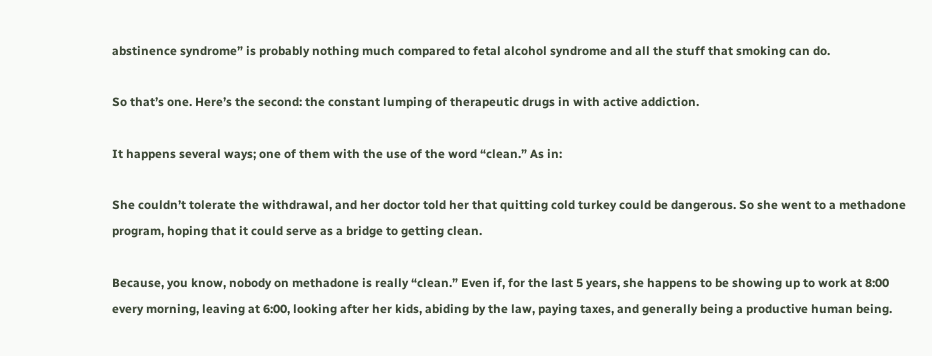abstinence syndrome” is probably nothing much compared to fetal alcohol syndrome and all the stuff that smoking can do.

So that’s one. Here’s the second: the constant lumping of therapeutic drugs in with active addiction.

It happens several ways; one of them with the use of the word “clean.” As in:

She couldn’t tolerate the withdrawal, and her doctor told her that quitting cold turkey could be dangerous. So she went to a methadone program, hoping that it could serve as a bridge to getting clean.

Because, you know, nobody on methadone is really “clean.” Even if, for the last 5 years, she happens to be showing up to work at 8:00 every morning, leaving at 6:00, looking after her kids, abiding by the law, paying taxes, and generally being a productive human being.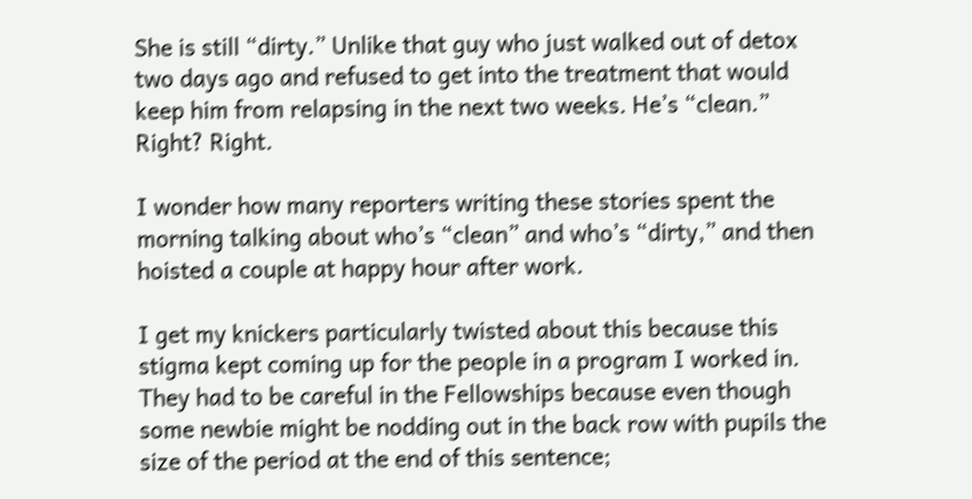She is still “dirty.” Unlike that guy who just walked out of detox two days ago and refused to get into the treatment that would keep him from relapsing in the next two weeks. He’s “clean.” Right? Right.

I wonder how many reporters writing these stories spent the morning talking about who’s “clean” and who’s “dirty,” and then hoisted a couple at happy hour after work.

I get my knickers particularly twisted about this because this stigma kept coming up for the people in a program I worked in. They had to be careful in the Fellowships because even though some newbie might be nodding out in the back row with pupils the size of the period at the end of this sentence;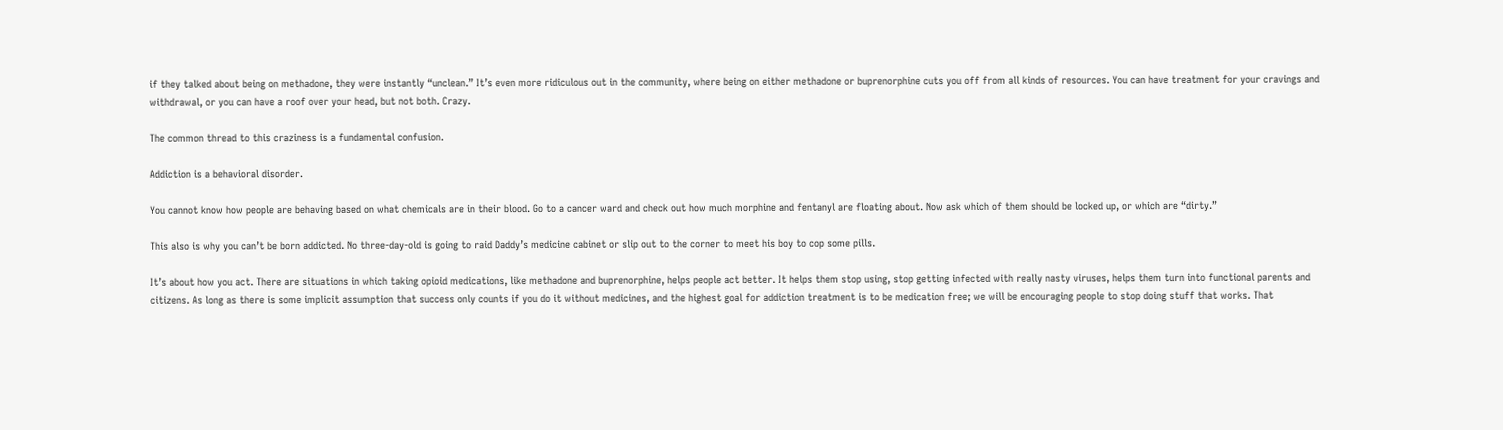if they talked about being on methadone, they were instantly “unclean.” It’s even more ridiculous out in the community, where being on either methadone or buprenorphine cuts you off from all kinds of resources. You can have treatment for your cravings and withdrawal, or you can have a roof over your head, but not both. Crazy.

The common thread to this craziness is a fundamental confusion.

Addiction is a behavioral disorder.

You cannot know how people are behaving based on what chemicals are in their blood. Go to a cancer ward and check out how much morphine and fentanyl are floating about. Now ask which of them should be locked up, or which are “dirty.”

This also is why you can’t be born addicted. No three-day-old is going to raid Daddy’s medicine cabinet or slip out to the corner to meet his boy to cop some pills.

It’s about how you act. There are situations in which taking opioid medications, like methadone and buprenorphine, helps people act better. It helps them stop using, stop getting infected with really nasty viruses, helps them turn into functional parents and citizens. As long as there is some implicit assumption that success only counts if you do it without medicines, and the highest goal for addiction treatment is to be medication free; we will be encouraging people to stop doing stuff that works. That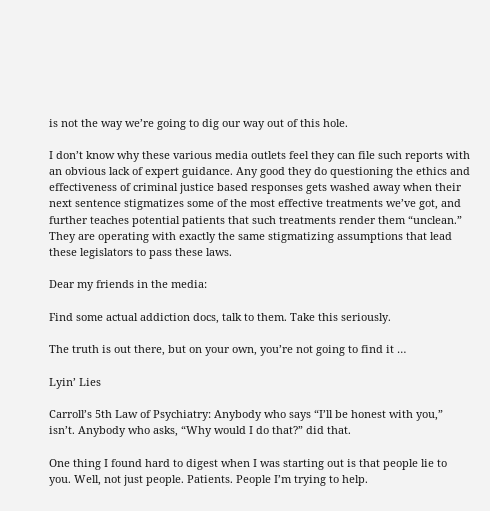is not the way we’re going to dig our way out of this hole.

I don’t know why these various media outlets feel they can file such reports with an obvious lack of expert guidance. Any good they do questioning the ethics and effectiveness of criminal justice based responses gets washed away when their next sentence stigmatizes some of the most effective treatments we’ve got, and further teaches potential patients that such treatments render them “unclean.” They are operating with exactly the same stigmatizing assumptions that lead these legislators to pass these laws.

Dear my friends in the media:

Find some actual addiction docs, talk to them. Take this seriously.

The truth is out there, but on your own, you’re not going to find it …

Lyin’ Lies

Carroll’s 5th Law of Psychiatry: Anybody who says “I’ll be honest with you,” isn’t. Anybody who asks, “Why would I do that?” did that.

One thing I found hard to digest when I was starting out is that people lie to you. Well, not just people. Patients. People I’m trying to help.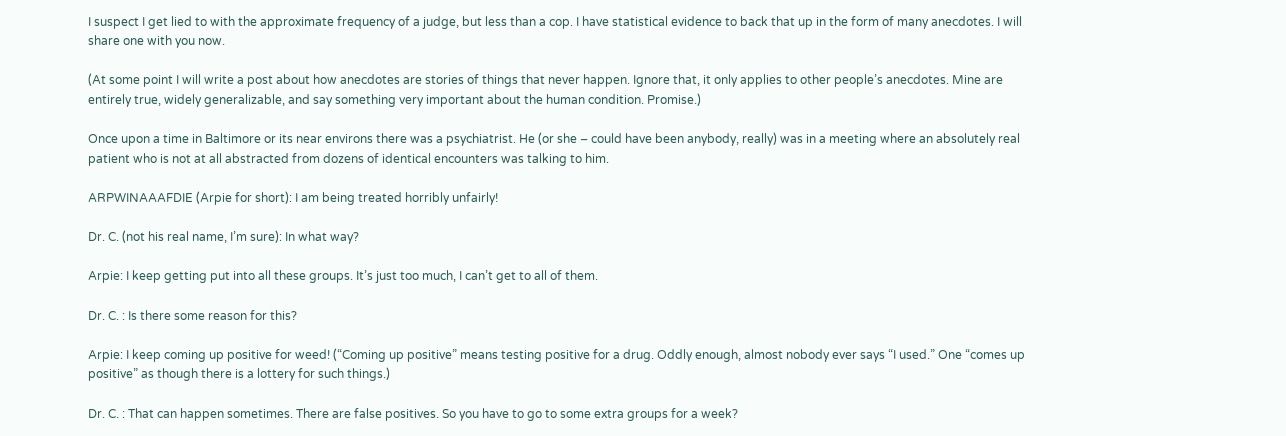I suspect I get lied to with the approximate frequency of a judge, but less than a cop. I have statistical evidence to back that up in the form of many anecdotes. I will share one with you now.

(At some point I will write a post about how anecdotes are stories of things that never happen. Ignore that, it only applies to other people’s anecdotes. Mine are entirely true, widely generalizable, and say something very important about the human condition. Promise.)

Once upon a time in Baltimore or its near environs there was a psychiatrist. He (or she – could have been anybody, really) was in a meeting where an absolutely real patient who is not at all abstracted from dozens of identical encounters was talking to him.

ARPWINAAAFDIE (Arpie for short): I am being treated horribly unfairly!

Dr. C. (not his real name, I’m sure): In what way?

Arpie: I keep getting put into all these groups. It’s just too much, I can’t get to all of them.

Dr. C. : Is there some reason for this?

Arpie: I keep coming up positive for weed! (“Coming up positive” means testing positive for a drug. Oddly enough, almost nobody ever says “I used.” One “comes up positive” as though there is a lottery for such things.)

Dr. C. : That can happen sometimes. There are false positives. So you have to go to some extra groups for a week?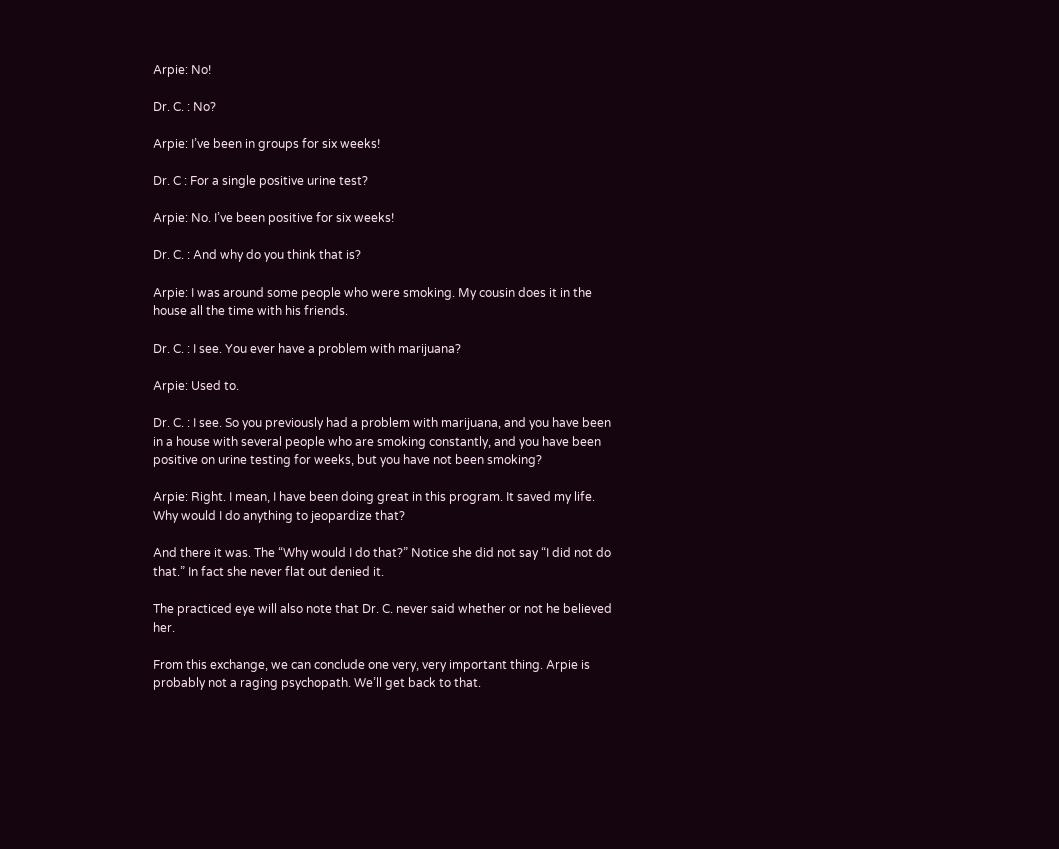Arpie: No!

Dr. C. : No?

Arpie: I’ve been in groups for six weeks!

Dr. C : For a single positive urine test?

Arpie: No. I’ve been positive for six weeks!

Dr. C. : And why do you think that is?

Arpie: I was around some people who were smoking. My cousin does it in the house all the time with his friends.

Dr. C. : I see. You ever have a problem with marijuana?

Arpie: Used to.

Dr. C. : I see. So you previously had a problem with marijuana, and you have been in a house with several people who are smoking constantly, and you have been positive on urine testing for weeks, but you have not been smoking?

Arpie: Right. I mean, I have been doing great in this program. It saved my life. Why would I do anything to jeopardize that?

And there it was. The “Why would I do that?” Notice she did not say “I did not do that.” In fact she never flat out denied it.

The practiced eye will also note that Dr. C. never said whether or not he believed her.

From this exchange, we can conclude one very, very important thing. Arpie is probably not a raging psychopath. We’ll get back to that.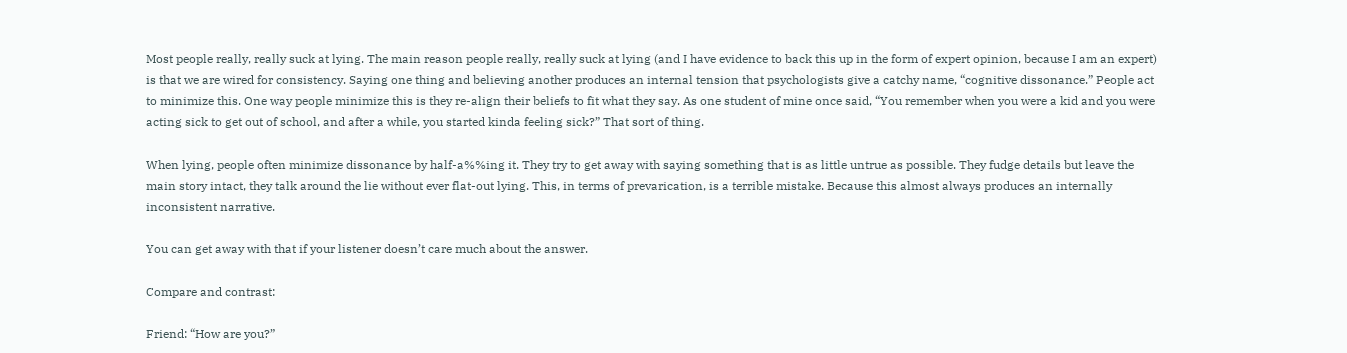Most people really, really suck at lying. The main reason people really, really suck at lying (and I have evidence to back this up in the form of expert opinion, because I am an expert) is that we are wired for consistency. Saying one thing and believing another produces an internal tension that psychologists give a catchy name, “cognitive dissonance.” People act to minimize this. One way people minimize this is they re-align their beliefs to fit what they say. As one student of mine once said, “You remember when you were a kid and you were acting sick to get out of school, and after a while, you started kinda feeling sick?” That sort of thing.

When lying, people often minimize dissonance by half-a%%ing it. They try to get away with saying something that is as little untrue as possible. They fudge details but leave the main story intact, they talk around the lie without ever flat-out lying. This, in terms of prevarication, is a terrible mistake. Because this almost always produces an internally inconsistent narrative.

You can get away with that if your listener doesn’t care much about the answer.

Compare and contrast:

Friend: “How are you?”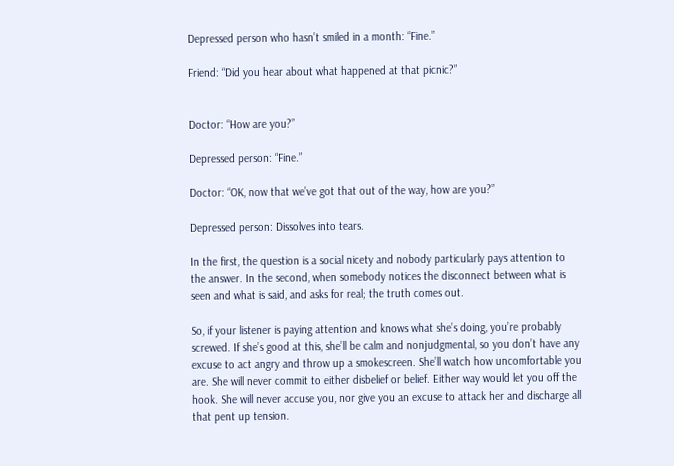Depressed person who hasn’t smiled in a month: “Fine.”

Friend: “Did you hear about what happened at that picnic?”


Doctor: “How are you?”

Depressed person: “Fine.”

Doctor: “OK, now that we’ve got that out of the way, how are you?”

Depressed person: Dissolves into tears.

In the first, the question is a social nicety and nobody particularly pays attention to the answer. In the second, when somebody notices the disconnect between what is seen and what is said, and asks for real; the truth comes out.

So, if your listener is paying attention and knows what she’s doing, you’re probably screwed. If she’s good at this, she’ll be calm and nonjudgmental, so you don’t have any excuse to act angry and throw up a smokescreen. She’ll watch how uncomfortable you are. She will never commit to either disbelief or belief. Either way would let you off the hook. She will never accuse you, nor give you an excuse to attack her and discharge all that pent up tension.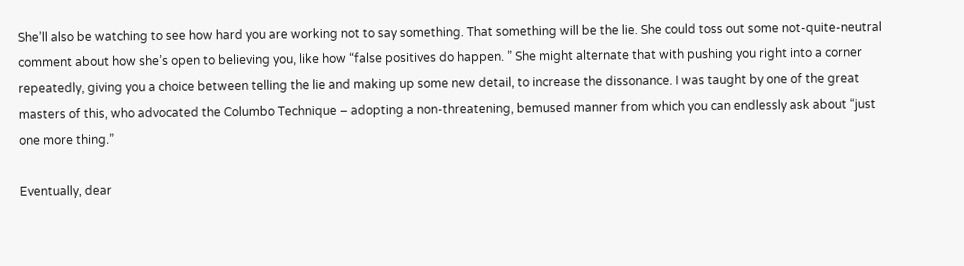She’ll also be watching to see how hard you are working not to say something. That something will be the lie. She could toss out some not-quite-neutral comment about how she’s open to believing you, like how “false positives do happen. ” She might alternate that with pushing you right into a corner repeatedly, giving you a choice between telling the lie and making up some new detail, to increase the dissonance. I was taught by one of the great masters of this, who advocated the Columbo Technique – adopting a non-threatening, bemused manner from which you can endlessly ask about “just one more thing.”

Eventually, dear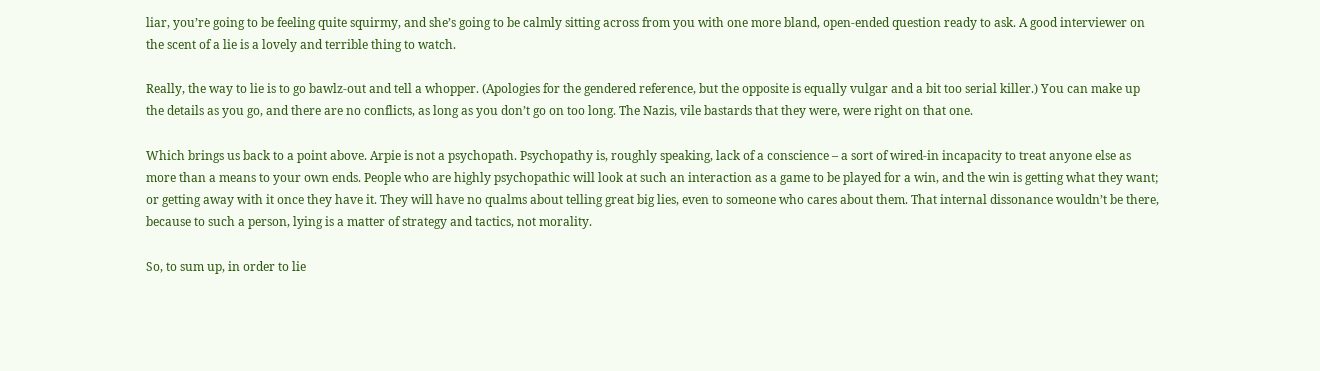liar, you’re going to be feeling quite squirmy, and she’s going to be calmly sitting across from you with one more bland, open-ended question ready to ask. A good interviewer on the scent of a lie is a lovely and terrible thing to watch.

Really, the way to lie is to go bawlz-out and tell a whopper. (Apologies for the gendered reference, but the opposite is equally vulgar and a bit too serial killer.) You can make up the details as you go, and there are no conflicts, as long as you don’t go on too long. The Nazis, vile bastards that they were, were right on that one.

Which brings us back to a point above. Arpie is not a psychopath. Psychopathy is, roughly speaking, lack of a conscience – a sort of wired-in incapacity to treat anyone else as more than a means to your own ends. People who are highly psychopathic will look at such an interaction as a game to be played for a win, and the win is getting what they want; or getting away with it once they have it. They will have no qualms about telling great big lies, even to someone who cares about them. That internal dissonance wouldn’t be there, because to such a person, lying is a matter of strategy and tactics, not morality.

So, to sum up, in order to lie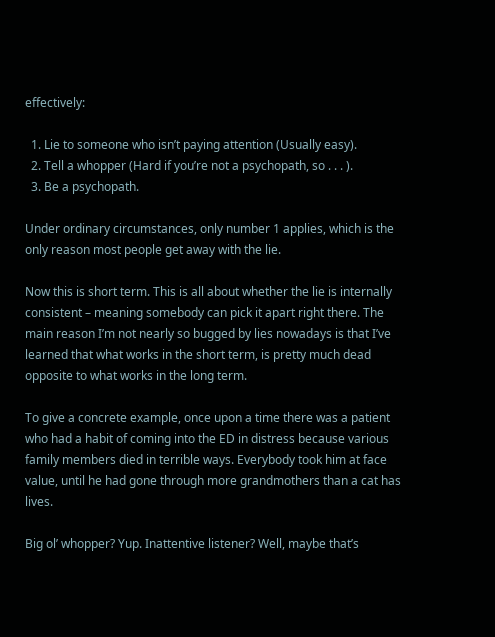effectively:

  1. Lie to someone who isn’t paying attention (Usually easy).
  2. Tell a whopper (Hard if you’re not a psychopath, so . . . ).
  3. Be a psychopath.

Under ordinary circumstances, only number 1 applies, which is the only reason most people get away with the lie.

Now this is short term. This is all about whether the lie is internally consistent – meaning somebody can pick it apart right there. The main reason I’m not nearly so bugged by lies nowadays is that I’ve learned that what works in the short term, is pretty much dead opposite to what works in the long term.

To give a concrete example, once upon a time there was a patient who had a habit of coming into the ED in distress because various family members died in terrible ways. Everybody took him at face value, until he had gone through more grandmothers than a cat has lives.

Big ol’ whopper? Yup. Inattentive listener? Well, maybe that’s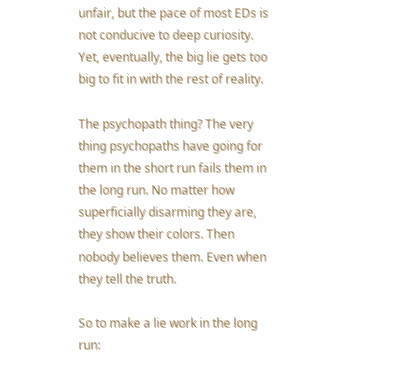unfair, but the pace of most EDs is not conducive to deep curiosity. Yet, eventually, the big lie gets too big to fit in with the rest of reality.

The psychopath thing? The very thing psychopaths have going for them in the short run fails them in the long run. No matter how superficially disarming they are, they show their colors. Then nobody believes them. Even when they tell the truth.

So to make a lie work in the long run: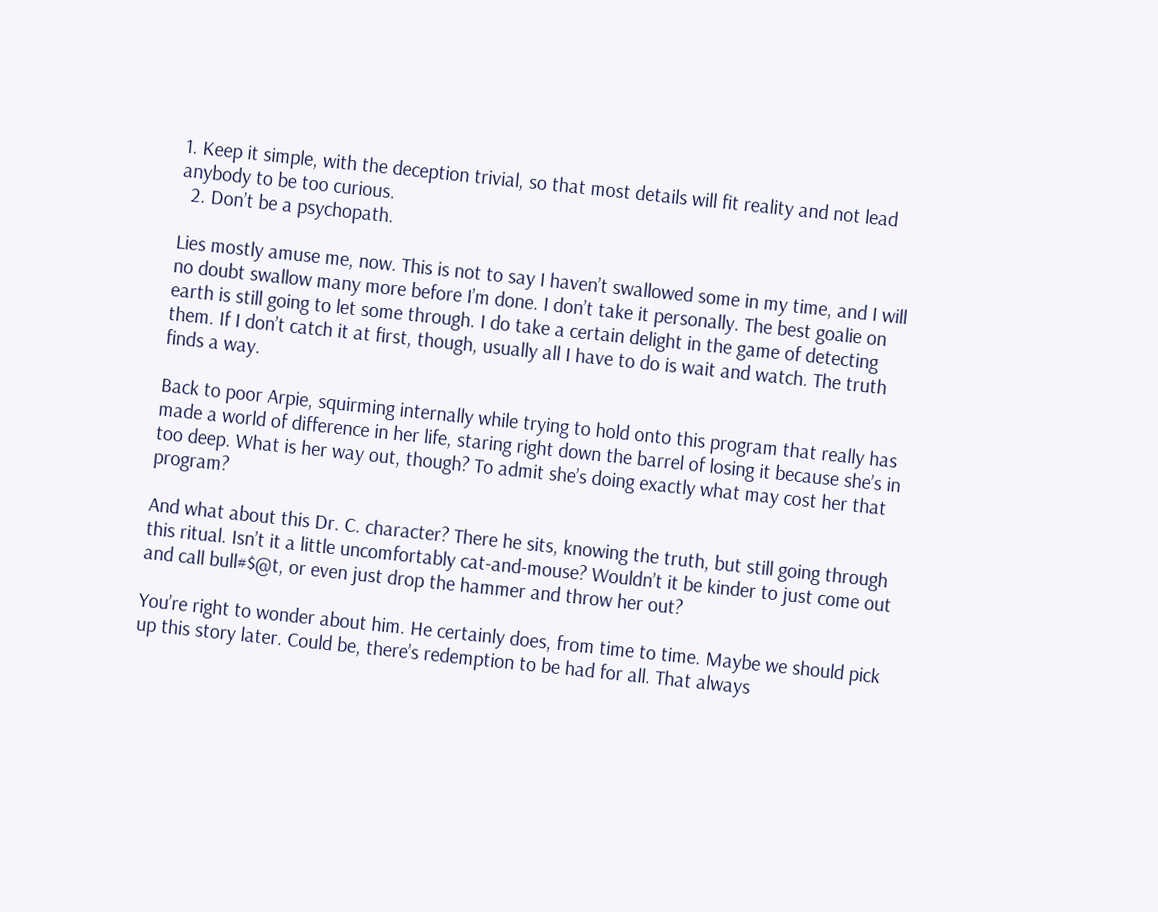1. Keep it simple, with the deception trivial, so that most details will fit reality and not lead anybody to be too curious.
  2. Don’t be a psychopath.

Lies mostly amuse me, now. This is not to say I haven’t swallowed some in my time, and I will no doubt swallow many more before I’m done. I don’t take it personally. The best goalie on earth is still going to let some through. I do take a certain delight in the game of detecting them. If I don’t catch it at first, though, usually all I have to do is wait and watch. The truth finds a way.

Back to poor Arpie, squirming internally while trying to hold onto this program that really has made a world of difference in her life, staring right down the barrel of losing it because she’s in too deep. What is her way out, though? To admit she’s doing exactly what may cost her that program?

And what about this Dr. C. character? There he sits, knowing the truth, but still going through this ritual. Isn’t it a little uncomfortably cat-and-mouse? Wouldn’t it be kinder to just come out and call bull#$@t, or even just drop the hammer and throw her out?

You’re right to wonder about him. He certainly does, from time to time. Maybe we should pick up this story later. Could be, there’s redemption to be had for all. That always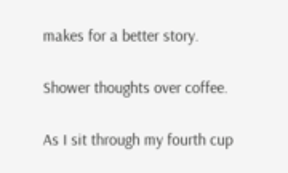makes for a better story.

Shower thoughts over coffee.

As I sit through my fourth cup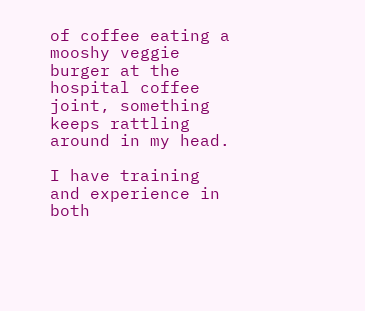of coffee eating a mooshy veggie burger at the hospital coffee joint, something keeps rattling around in my head.

I have training and experience in both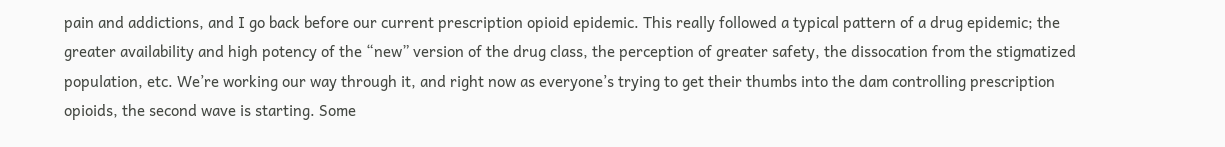pain and addictions, and I go back before our current prescription opioid epidemic. This really followed a typical pattern of a drug epidemic; the greater availability and high potency of the “new” version of the drug class, the perception of greater safety, the dissocation from the stigmatized population, etc. We’re working our way through it, and right now as everyone’s trying to get their thumbs into the dam controlling prescription opioids, the second wave is starting. Some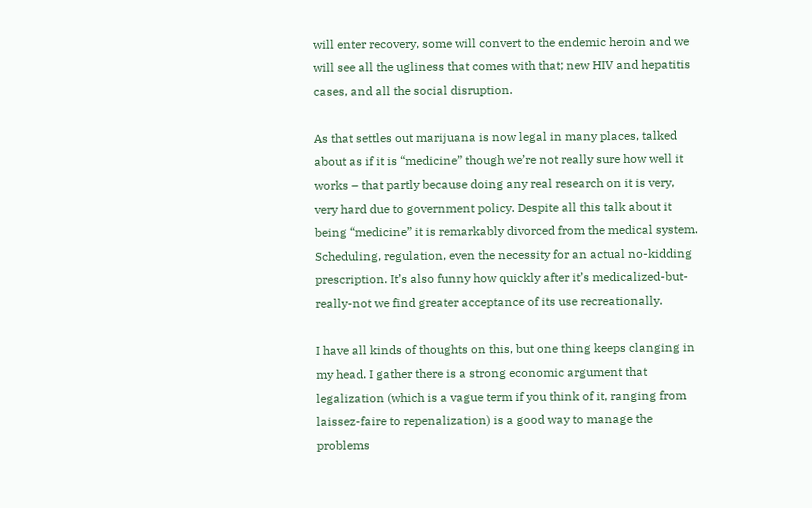will enter recovery, some will convert to the endemic heroin and we will see all the ugliness that comes with that; new HIV and hepatitis cases, and all the social disruption.

As that settles out marijuana is now legal in many places, talked about as if it is “medicine” though we’re not really sure how well it works – that partly because doing any real research on it is very, very hard due to government policy. Despite all this talk about it being “medicine” it is remarkably divorced from the medical system. Scheduling, regulation, even the necessity for an actual no-kidding prescription. It’s also funny how quickly after it’s medicalized-but-really-not we find greater acceptance of its use recreationally.

I have all kinds of thoughts on this, but one thing keeps clanging in my head. I gather there is a strong economic argument that legalization (which is a vague term if you think of it, ranging from laissez-faire to repenalization) is a good way to manage the problems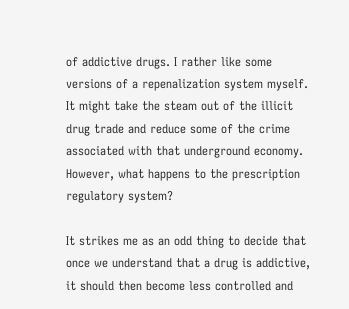of addictive drugs. I rather like some versions of a repenalization system myself. It might take the steam out of the illicit drug trade and reduce some of the crime associated with that underground economy. However, what happens to the prescription regulatory system?

It strikes me as an odd thing to decide that once we understand that a drug is addictive, it should then become less controlled and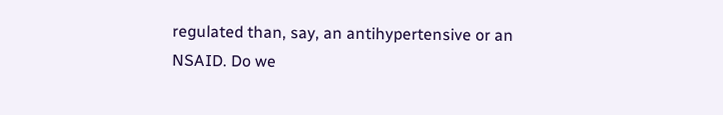regulated than, say, an antihypertensive or an NSAID. Do we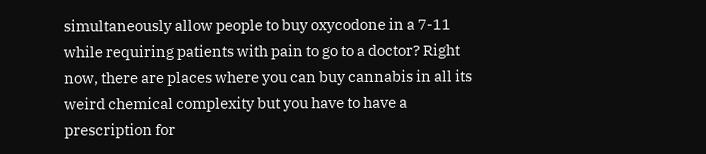simultaneously allow people to buy oxycodone in a 7-11 while requiring patients with pain to go to a doctor? Right now, there are places where you can buy cannabis in all its weird chemical complexity but you have to have a prescription for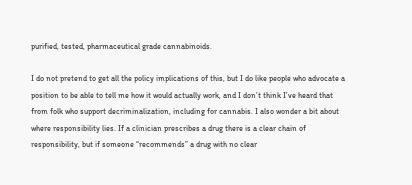purified, tested, pharmaceutical grade cannabinoids.

I do not pretend to get all the policy implications of this, but I do like people who advocate a position to be able to tell me how it would actually work, and I don’t think I’ve heard that from folk who support decriminalization, including for cannabis. I also wonder a bit about where responsibility lies. If a clinician prescribes a drug there is a clear chain of responsibility, but if someone “recommends” a drug with no clear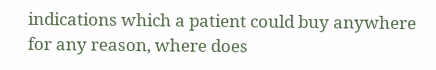indications which a patient could buy anywhere for any reason, where does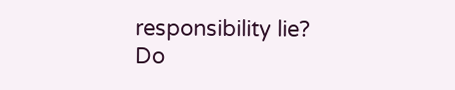responsibility lie? Do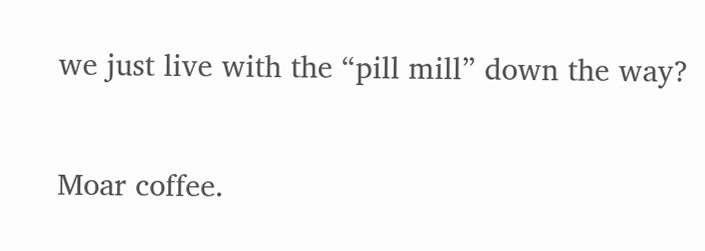we just live with the “pill mill” down the way?

Moar coffee.